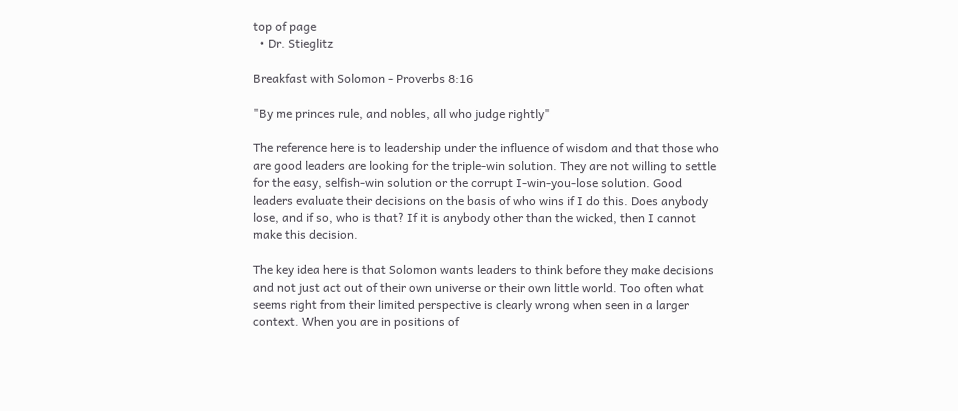top of page
  • Dr. Stieglitz

Breakfast with Solomon - Proverbs 8:16

"By me princes rule, and nobles, all who judge rightly"

The reference here is to leadership under the influence of wisdom and that those who are good leaders are looking for the triple-win solution. They are not willing to settle for the easy, selfish-win solution or the corrupt I-win-you-lose solution. Good leaders evaluate their decisions on the basis of who wins if I do this. Does anybody lose, and if so, who is that? If it is anybody other than the wicked, then I cannot make this decision.

The key idea here is that Solomon wants leaders to think before they make decisions and not just act out of their own universe or their own little world. Too often what seems right from their limited perspective is clearly wrong when seen in a larger context. When you are in positions of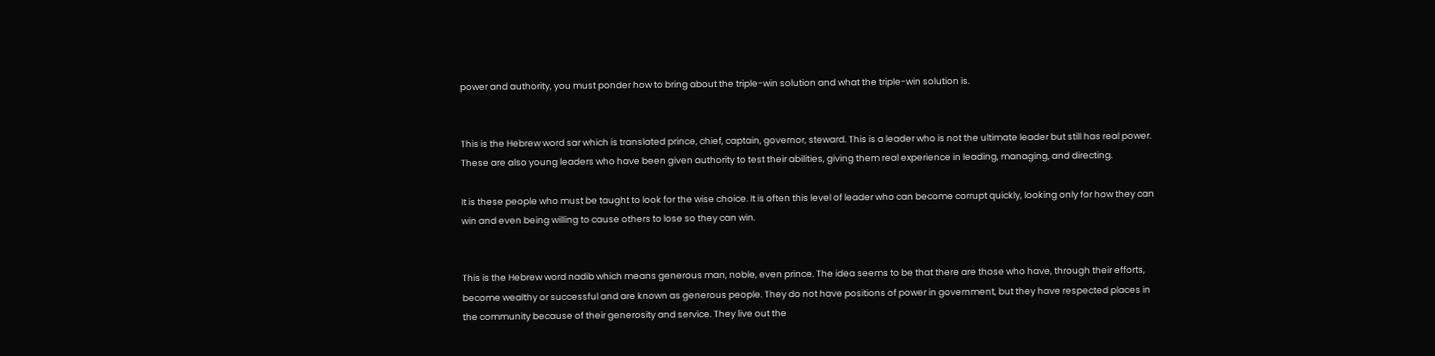power and authority, you must ponder how to bring about the triple-win solution and what the triple-win solution is.


This is the Hebrew word sar which is translated prince, chief, captain, governor, steward. This is a leader who is not the ultimate leader but still has real power. These are also young leaders who have been given authority to test their abilities, giving them real experience in leading, managing, and directing.

It is these people who must be taught to look for the wise choice. It is often this level of leader who can become corrupt quickly, looking only for how they can win and even being willing to cause others to lose so they can win.


This is the Hebrew word nadib which means generous man, noble, even prince. The idea seems to be that there are those who have, through their efforts, become wealthy or successful and are known as generous people. They do not have positions of power in government, but they have respected places in the community because of their generosity and service. They live out the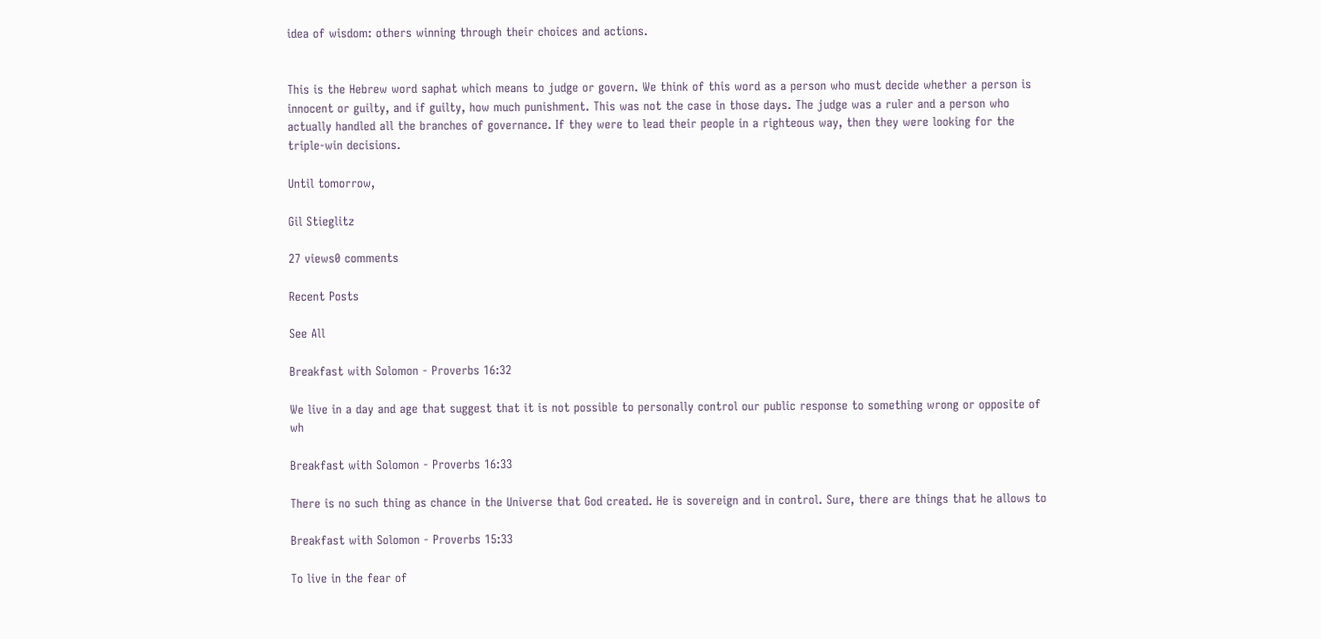idea of wisdom: others winning through their choices and actions.


This is the Hebrew word saphat which means to judge or govern. We think of this word as a person who must decide whether a person is innocent or guilty, and if guilty, how much punishment. This was not the case in those days. The judge was a ruler and a person who actually handled all the branches of governance. If they were to lead their people in a righteous way, then they were looking for the triple-win decisions.

Until tomorrow,

Gil Stieglitz

27 views0 comments

Recent Posts

See All

Breakfast with Solomon - Proverbs 16:32

We live in a day and age that suggest that it is not possible to personally control our public response to something wrong or opposite of wh

Breakfast with Solomon - Proverbs 16:33

There is no such thing as chance in the Universe that God created. He is sovereign and in control. Sure, there are things that he allows to

Breakfast with Solomon - Proverbs 15:33

To live in the fear of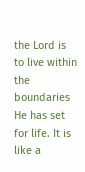the Lord is to live within the boundaries He has set for life. It is like a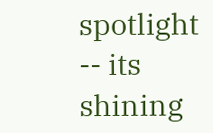spotlight -- its shining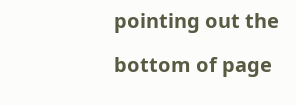pointing out the

bottom of page